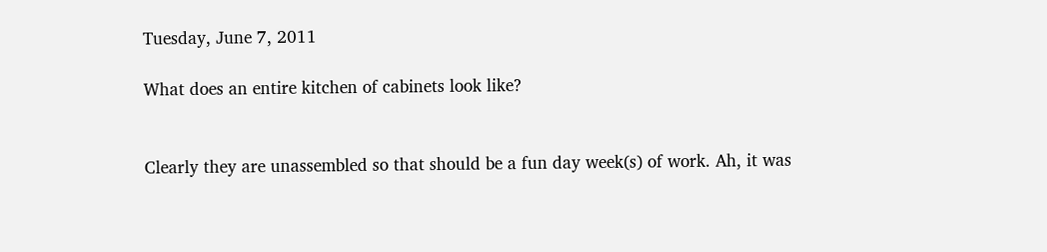Tuesday, June 7, 2011

What does an entire kitchen of cabinets look like?


Clearly they are unassembled so that should be a fun day week(s) of work. Ah, it was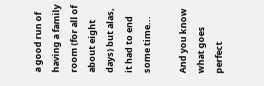a good run of having a family room (for all of about eight days) but alas, it had to end some time...

And you know what goes perfect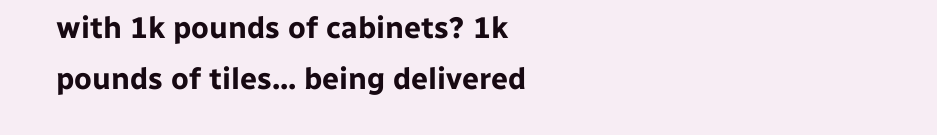with 1k pounds of cabinets? 1k pounds of tiles... being delivered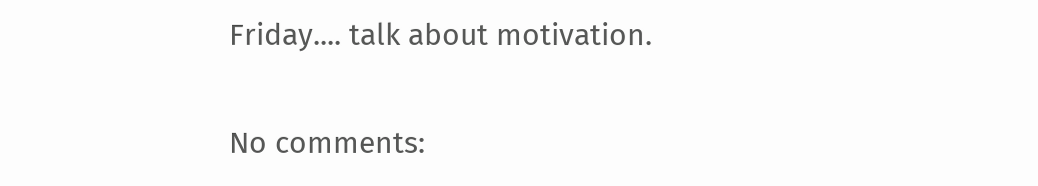Friday.... talk about motivation.

No comments: